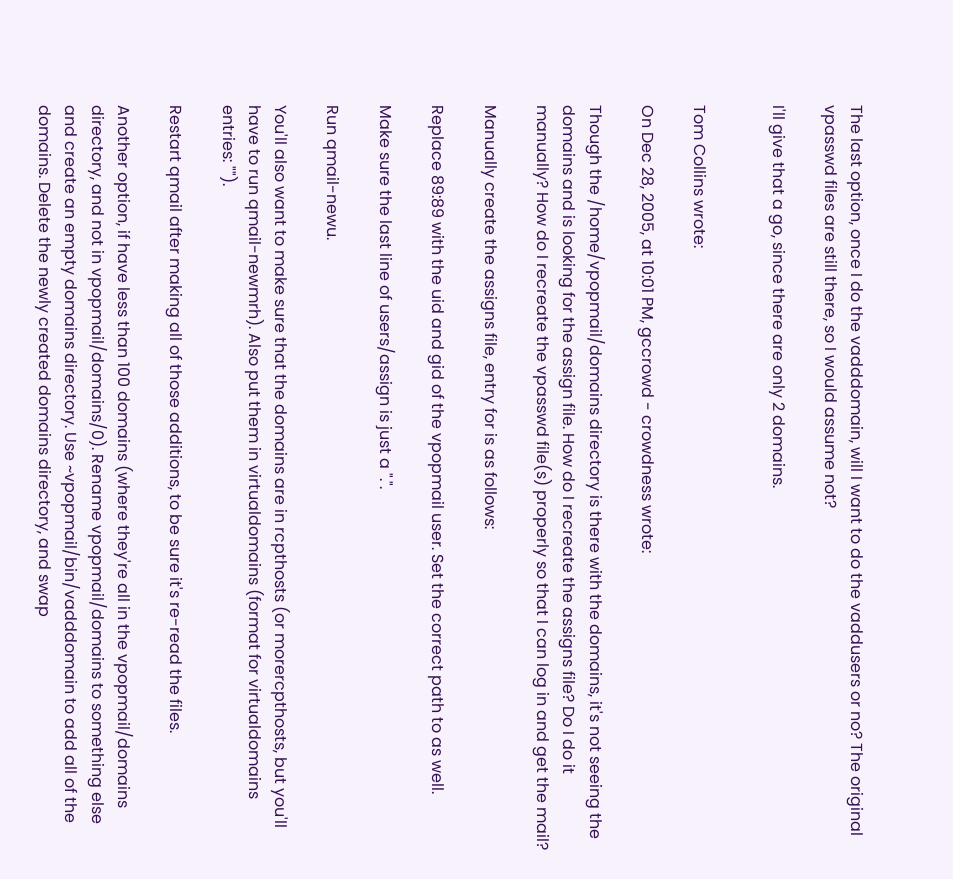The last option, once I do the vadddomain, will I want to do the vaddusers or no? The original vpasswd files are still there, so I would assume not?

I'll give that a go, since there are only 2 domains.


Tom Collins wrote:

On Dec 28, 2005, at 10:01 PM, gccrowd - crowdness wrote:

Though the /home/vpopmail/domains directory is there with the domains, it's not seeing the domains and is looking for the assign file. How do I recreate the assigns file? Do I do it manually? How do I recreate the vpasswd file(s) properly so that I can log in and get the mail?

Manually create the assigns file, entry for is as follows:

Replace 89:89 with the uid and gid of the vpopmail user. Set the correct path to as well.

Make sure the last line of users/assign is just a ".".

Run qmail-newu.

You'll also want to make sure that the domains are in rcpthosts (or morercpthosts, but you'll have to run qmail-newmrh). Also put them in virtualdomains (format for virtualdomains entries: "").

Restart qmail after making all of those additions, to be sure it's re-read the files.

Another option, if have less than 100 domains (where they're all in the vpopmail/domains directory, and not in vpopmail/domains/0). Rename vpopmail/domains to something else and create an empty domains directory. Use ~vpopmail/bin/vadddomain to add all of the domains. Delete the newly created domains directory, and swap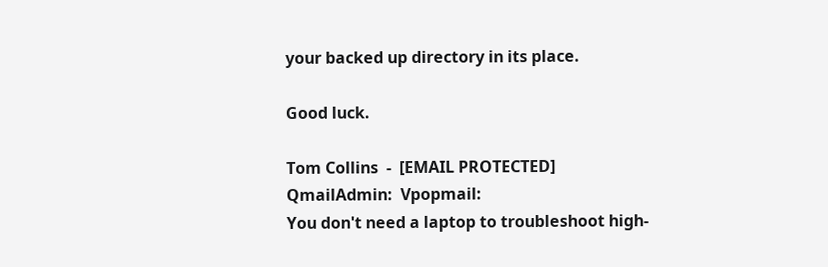your backed up directory in its place.

Good luck.

Tom Collins  -  [EMAIL PROTECTED]
QmailAdmin:  Vpopmail:
You don't need a laptop to troubleshoot high-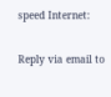speed Internet:

Reply via email to